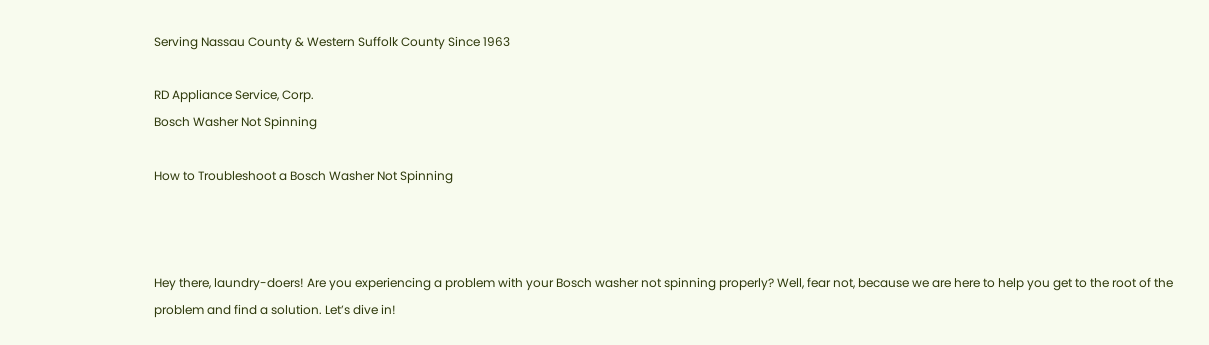Serving Nassau County & Western Suffolk County Since 1963

RD Appliance Service, Corp.
Bosch Washer Not Spinning

How to Troubleshoot a Bosch Washer Not Spinning



Hey there, laundry-doers! Are you experiencing a problem with your Bosch washer not spinning properly? Well, fear not, because we are here to help you get to the root of the problem and find a solution. Let’s dive in!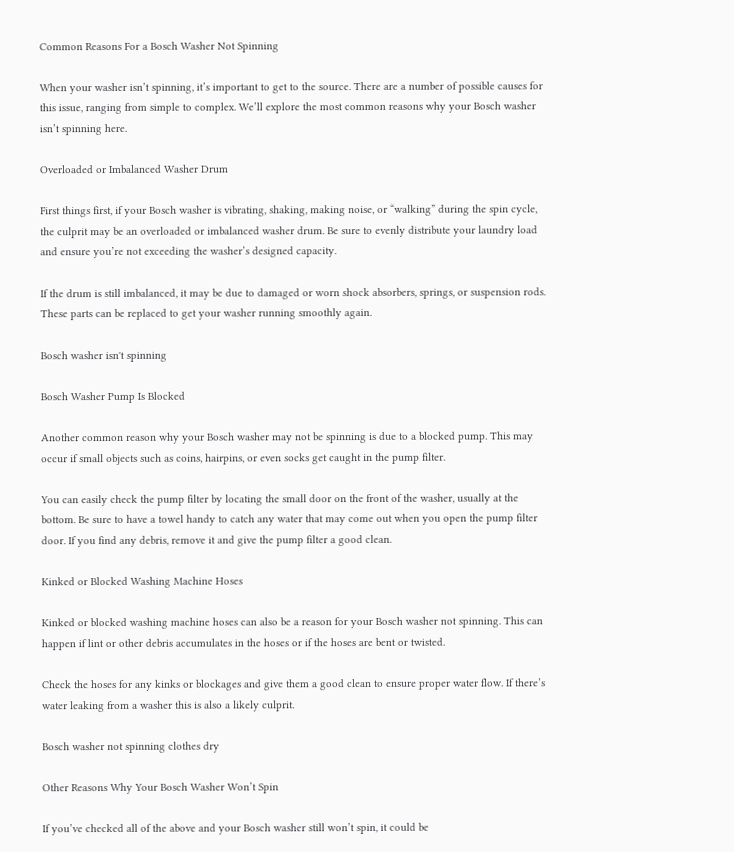Common Reasons For a Bosch Washer Not Spinning

When your washer isn’t spinning, it’s important to get to the source. There are a number of possible causes for this issue, ranging from simple to complex. We’ll explore the most common reasons why your Bosch washer isn’t spinning here.

Overloaded or Imbalanced Washer Drum

First things first, if your Bosch washer is vibrating, shaking, making noise, or “walking” during the spin cycle, the culprit may be an overloaded or imbalanced washer drum. Be sure to evenly distribute your laundry load and ensure you’re not exceeding the washer’s designed capacity.

If the drum is still imbalanced, it may be due to damaged or worn shock absorbers, springs, or suspension rods. These parts can be replaced to get your washer running smoothly again.

Bosch washer isn't spinning

Bosch Washer Pump Is Blocked

Another common reason why your Bosch washer may not be spinning is due to a blocked pump. This may occur if small objects such as coins, hairpins, or even socks get caught in the pump filter.

You can easily check the pump filter by locating the small door on the front of the washer, usually at the bottom. Be sure to have a towel handy to catch any water that may come out when you open the pump filter door. If you find any debris, remove it and give the pump filter a good clean.

Kinked or Blocked Washing Machine Hoses

Kinked or blocked washing machine hoses can also be a reason for your Bosch washer not spinning. This can happen if lint or other debris accumulates in the hoses or if the hoses are bent or twisted.

Check the hoses for any kinks or blockages and give them a good clean to ensure proper water flow. If there’s water leaking from a washer this is also a likely culprit.

Bosch washer not spinning clothes dry

Other Reasons Why Your Bosch Washer Won’t Spin

If you’ve checked all of the above and your Bosch washer still won’t spin, it could be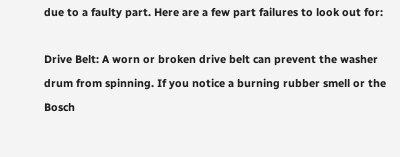due to a faulty part. Here are a few part failures to look out for:

Drive Belt: A worn or broken drive belt can prevent the washer drum from spinning. If you notice a burning rubber smell or the Bosch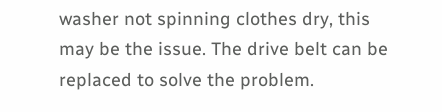washer not spinning clothes dry, this may be the issue. The drive belt can be replaced to solve the problem.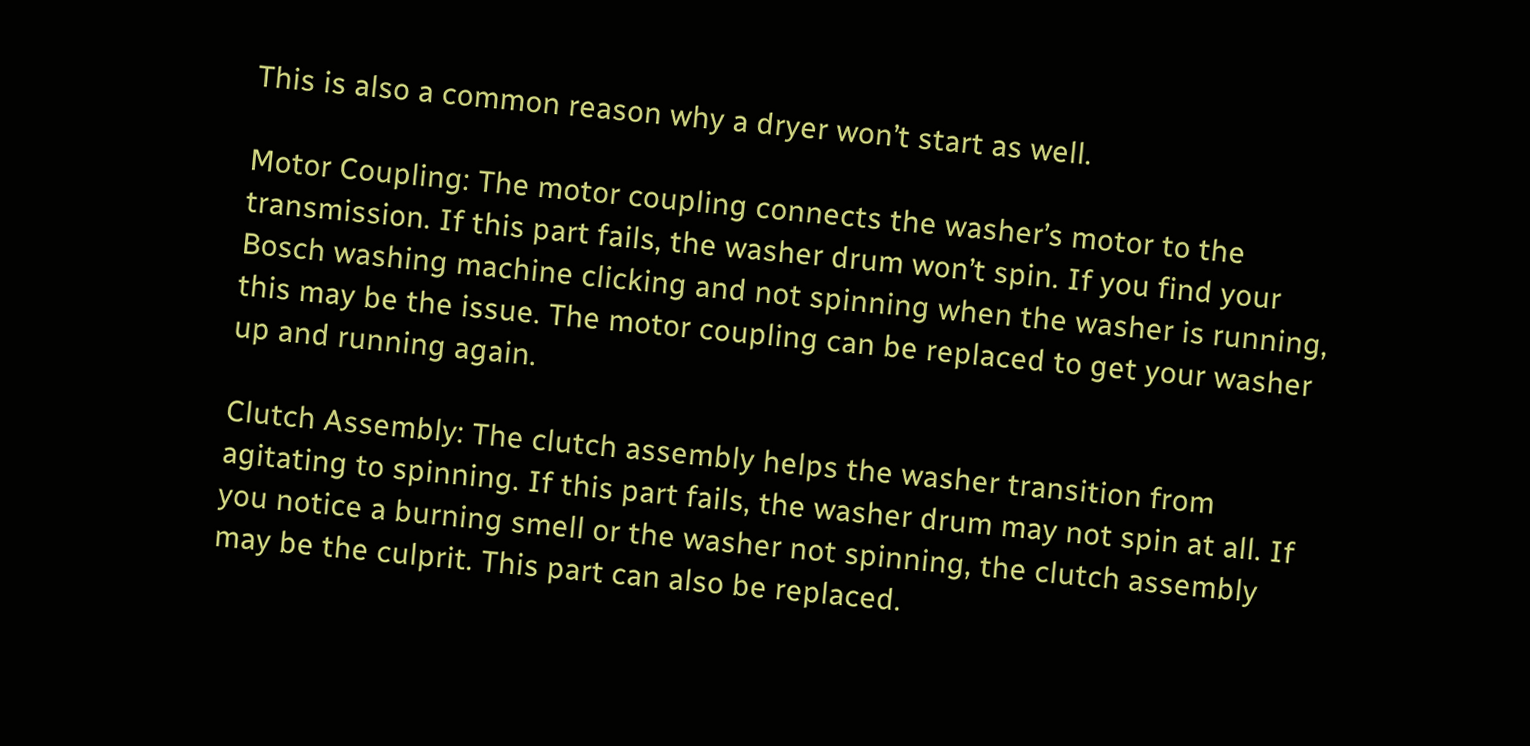This is also a common reason why a dryer won’t start as well.

Motor Coupling: The motor coupling connects the washer’s motor to the transmission. If this part fails, the washer drum won’t spin. If you find your Bosch washing machine clicking and not spinning when the washer is running, this may be the issue. The motor coupling can be replaced to get your washer up and running again.

Clutch Assembly: The clutch assembly helps the washer transition from agitating to spinning. If this part fails, the washer drum may not spin at all. If you notice a burning smell or the washer not spinning, the clutch assembly may be the culprit. This part can also be replaced.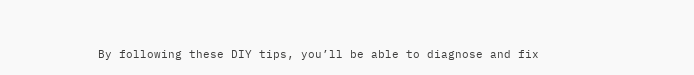By following these DIY tips, you’ll be able to diagnose and fix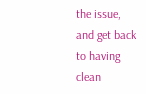the issue, and get back to having clean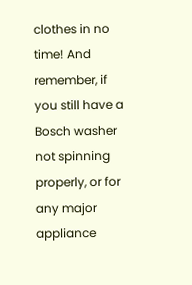clothes in no time! And remember, if you still have a Bosch washer not spinning properly, or for any major appliance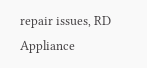repair issues, RD Appliance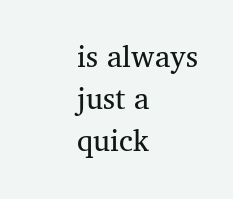is always just a quick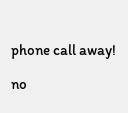phone call away!

no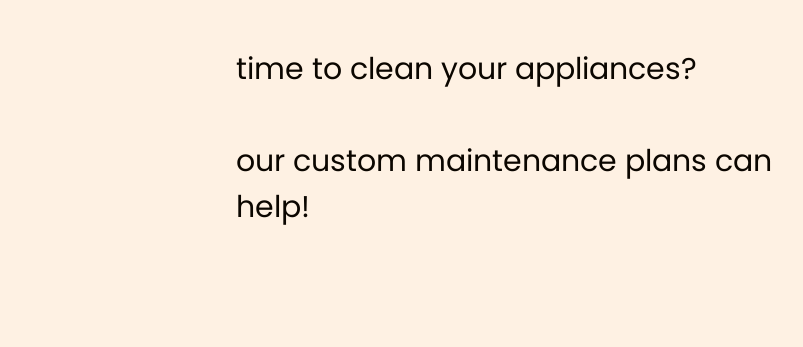time to clean your appliances?

our custom maintenance plans can help!